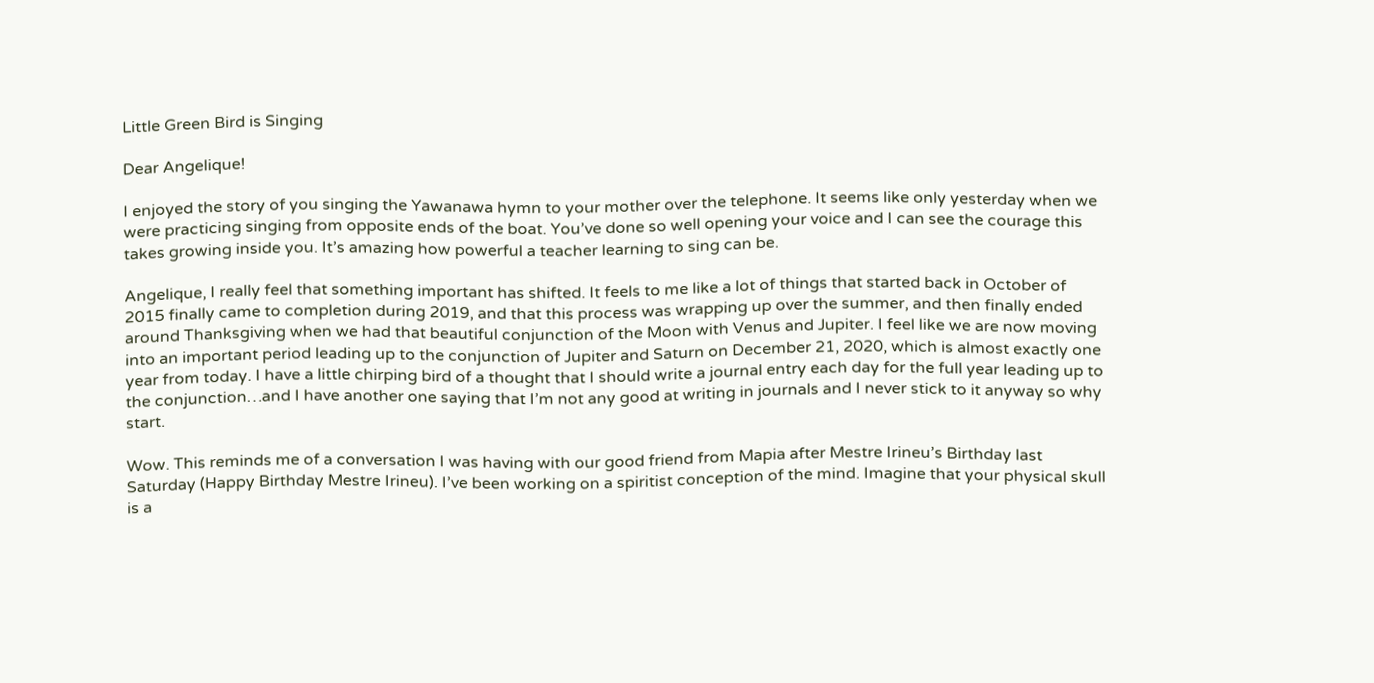Little Green Bird is Singing

Dear Angelique!

I enjoyed the story of you singing the Yawanawa hymn to your mother over the telephone. It seems like only yesterday when we were practicing singing from opposite ends of the boat. You’ve done so well opening your voice and I can see the courage this takes growing inside you. It’s amazing how powerful a teacher learning to sing can be.

Angelique, I really feel that something important has shifted. It feels to me like a lot of things that started back in October of 2015 finally came to completion during 2019, and that this process was wrapping up over the summer, and then finally ended around Thanksgiving when we had that beautiful conjunction of the Moon with Venus and Jupiter. I feel like we are now moving into an important period leading up to the conjunction of Jupiter and Saturn on December 21, 2020, which is almost exactly one year from today. I have a little chirping bird of a thought that I should write a journal entry each day for the full year leading up to the conjunction…and I have another one saying that I’m not any good at writing in journals and I never stick to it anyway so why start.

Wow. This reminds me of a conversation I was having with our good friend from Mapia after Mestre Irineu’s Birthday last Saturday (Happy Birthday Mestre Irineu). I’ve been working on a spiritist conception of the mind. Imagine that your physical skull is a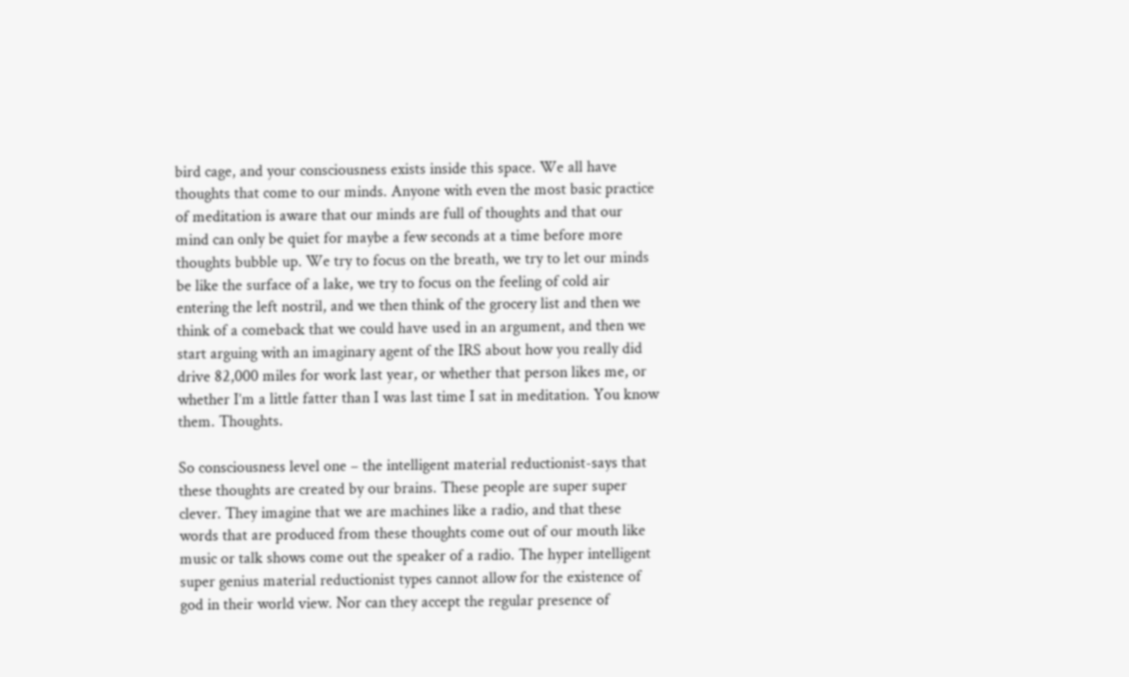bird cage, and your consciousness exists inside this space. We all have thoughts that come to our minds. Anyone with even the most basic practice of meditation is aware that our minds are full of thoughts and that our mind can only be quiet for maybe a few seconds at a time before more thoughts bubble up. We try to focus on the breath, we try to let our minds be like the surface of a lake, we try to focus on the feeling of cold air entering the left nostril, and we then think of the grocery list and then we think of a comeback that we could have used in an argument, and then we start arguing with an imaginary agent of the IRS about how you really did drive 82,000 miles for work last year, or whether that person likes me, or whether I’m a little fatter than I was last time I sat in meditation. You know them. Thoughts.

So consciousness level one – the intelligent material reductionist-says that these thoughts are created by our brains. These people are super super clever. They imagine that we are machines like a radio, and that these words that are produced from these thoughts come out of our mouth like music or talk shows come out the speaker of a radio. The hyper intelligent super genius material reductionist types cannot allow for the existence of god in their world view. Nor can they accept the regular presence of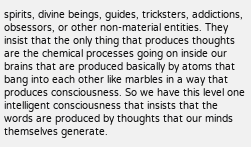spirits, divine beings, guides, tricksters, addictions, obsessors, or other non-material entities. They insist that the only thing that produces thoughts are the chemical processes going on inside our brains that are produced basically by atoms that bang into each other like marbles in a way that produces consciousness. So we have this level one intelligent consciousness that insists that the words are produced by thoughts that our minds themselves generate.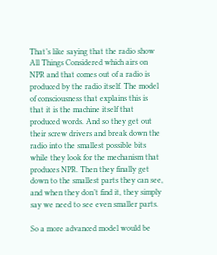That’s like saying that the radio show All Things Considered which airs on NPR and that comes out of a radio is produced by the radio itself. The model of consciousness that explains this is that it is the machine itself that produced words. And so they get out their screw drivers and break down the radio into the smallest possible bits while they look for the mechanism that produces NPR. Then they finally get down to the smallest parts they can see, and when they don’t find it, they simply say we need to see even smaller parts.

So a more advanced model would be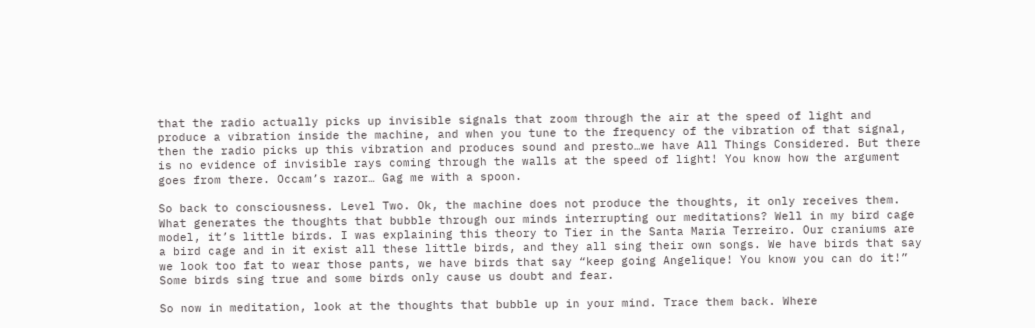that the radio actually picks up invisible signals that zoom through the air at the speed of light and produce a vibration inside the machine, and when you tune to the frequency of the vibration of that signal, then the radio picks up this vibration and produces sound and presto…we have All Things Considered. But there is no evidence of invisible rays coming through the walls at the speed of light! You know how the argument goes from there. Occam’s razor… Gag me with a spoon.

So back to consciousness. Level Two. Ok, the machine does not produce the thoughts, it only receives them. What generates the thoughts that bubble through our minds interrupting our meditations? Well in my bird cage model, it’s little birds. I was explaining this theory to Tier in the Santa Maria Terreiro. Our craniums are a bird cage and in it exist all these little birds, and they all sing their own songs. We have birds that say we look too fat to wear those pants, we have birds that say “keep going Angelique! You know you can do it!” Some birds sing true and some birds only cause us doubt and fear.

So now in meditation, look at the thoughts that bubble up in your mind. Trace them back. Where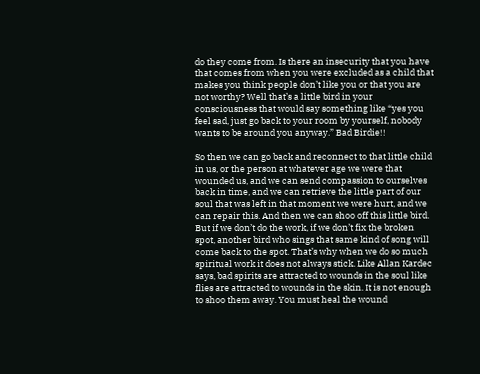do they come from. Is there an insecurity that you have that comes from when you were excluded as a child that makes you think people don’t like you or that you are not worthy? Well that’s a little bird in your consciousness that would say something like “yes you feel sad, just go back to your room by yourself, nobody wants to be around you anyway.” Bad Birdie!!

So then we can go back and reconnect to that little child in us, or the person at whatever age we were that wounded us, and we can send compassion to ourselves back in time, and we can retrieve the little part of our soul that was left in that moment we were hurt, and we can repair this. And then we can shoo off this little bird. But if we don’t do the work, if we don’t fix the broken spot, another bird who sings that same kind of song will come back to the spot. That’s why when we do so much spiritual work it does not always stick. Like Allan Kardec says, bad spirits are attracted to wounds in the soul like flies are attracted to wounds in the skin. It is not enough to shoo them away. You must heal the wound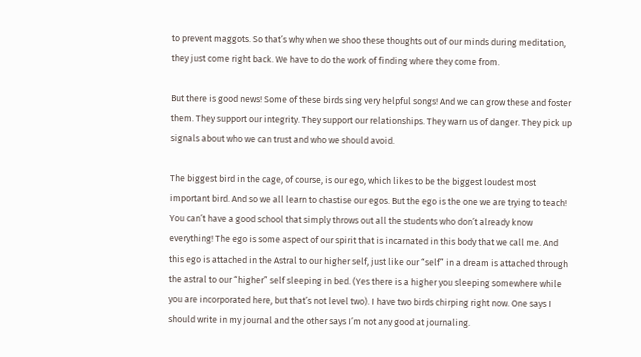to prevent maggots. So that’s why when we shoo these thoughts out of our minds during meditation, they just come right back. We have to do the work of finding where they come from.

But there is good news! Some of these birds sing very helpful songs! And we can grow these and foster them. They support our integrity. They support our relationships. They warn us of danger. They pick up signals about who we can trust and who we should avoid.

The biggest bird in the cage, of course, is our ego, which likes to be the biggest loudest most important bird. And so we all learn to chastise our egos. But the ego is the one we are trying to teach! You can’t have a good school that simply throws out all the students who don’t already know everything! The ego is some aspect of our spirit that is incarnated in this body that we call me. And this ego is attached in the Astral to our higher self, just like our “self” in a dream is attached through the astral to our “higher” self sleeping in bed. (Yes there is a higher you sleeping somewhere while you are incorporated here, but that’s not level two). I have two birds chirping right now. One says I should write in my journal and the other says I’m not any good at journaling.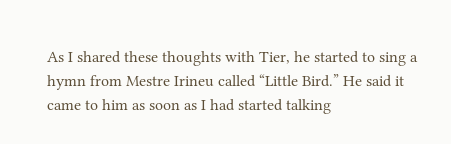As I shared these thoughts with Tier, he started to sing a hymn from Mestre Irineu called “Little Bird.” He said it came to him as soon as I had started talking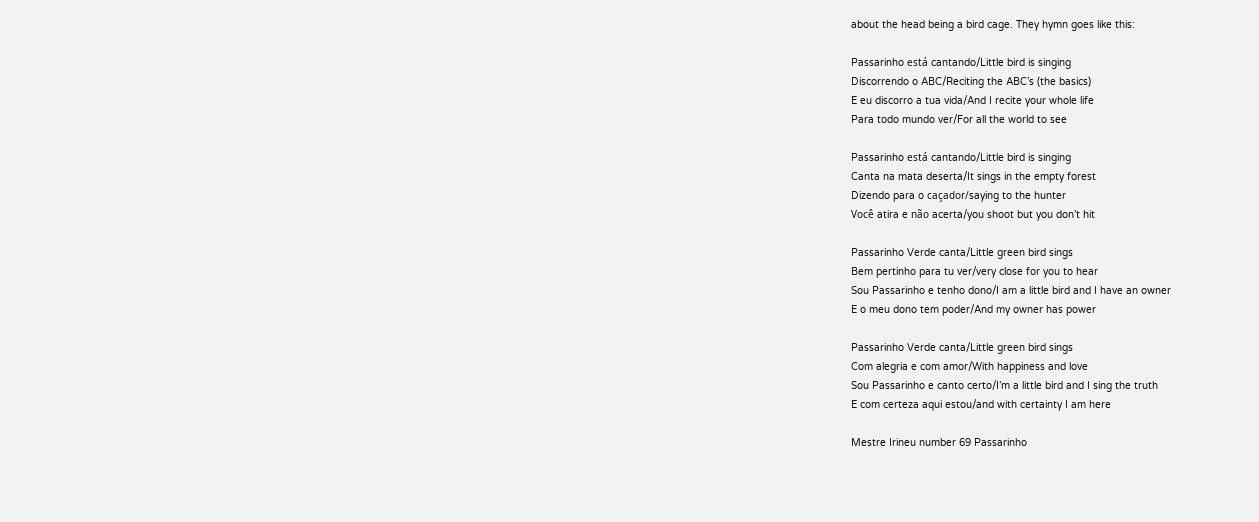about the head being a bird cage. They hymn goes like this:

Passarinho está cantando/Little bird is singing
Discorrendo o ABC/Reciting the ABC’s (the basics)
E eu discorro a tua vida/And I recite your whole life
Para todo mundo ver/For all the world to see

Passarinho está cantando/Little bird is singing
Canta na mata deserta/It sings in the empty forest
Dizendo para o caçador/saying to the hunter
Você atira e não acerta/you shoot but you don’t hit

Passarinho Verde canta/Little green bird sings
Bem pertinho para tu ver/very close for you to hear
Sou Passarinho e tenho dono/I am a little bird and I have an owner
E o meu dono tem poder/And my owner has power

Passarinho Verde canta/Little green bird sings
Com alegria e com amor/With happiness and love
Sou Passarinho e canto certo/I’m a little bird and I sing the truth
E com certeza aqui estou/and with certainty I am here

Mestre Irineu number 69 Passarinho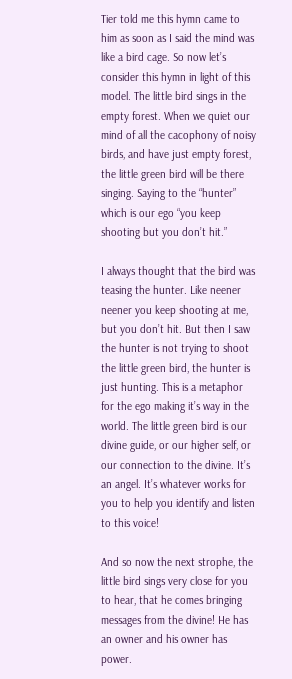Tier told me this hymn came to him as soon as I said the mind was like a bird cage. So now let’s consider this hymn in light of this model. The little bird sings in the empty forest. When we quiet our mind of all the cacophony of noisy birds, and have just empty forest, the little green bird will be there singing. Saying to the “hunter” which is our ego “you keep shooting but you don’t hit.”

I always thought that the bird was teasing the hunter. Like neener neener you keep shooting at me, but you don’t hit. But then I saw the hunter is not trying to shoot the little green bird, the hunter is just hunting. This is a metaphor for the ego making it’s way in the world. The little green bird is our divine guide, or our higher self, or our connection to the divine. It’s an angel. It’s whatever works for you to help you identify and listen to this voice!

And so now the next strophe, the little bird sings very close for you to hear, that he comes bringing messages from the divine! He has an owner and his owner has power.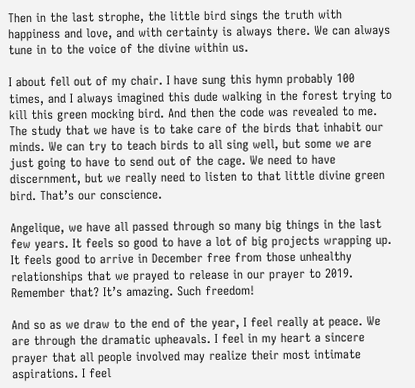Then in the last strophe, the little bird sings the truth with happiness and love, and with certainty is always there. We can always tune in to the voice of the divine within us.

I about fell out of my chair. I have sung this hymn probably 100 times, and I always imagined this dude walking in the forest trying to kill this green mocking bird. And then the code was revealed to me. The study that we have is to take care of the birds that inhabit our minds. We can try to teach birds to all sing well, but some we are just going to have to send out of the cage. We need to have discernment, but we really need to listen to that little divine green bird. That’s our conscience.

Angelique, we have all passed through so many big things in the last few years. It feels so good to have a lot of big projects wrapping up. It feels good to arrive in December free from those unhealthy relationships that we prayed to release in our prayer to 2019. Remember that? It’s amazing. Such freedom!

And so as we draw to the end of the year, I feel really at peace. We are through the dramatic upheavals. I feel in my heart a sincere prayer that all people involved may realize their most intimate aspirations. I feel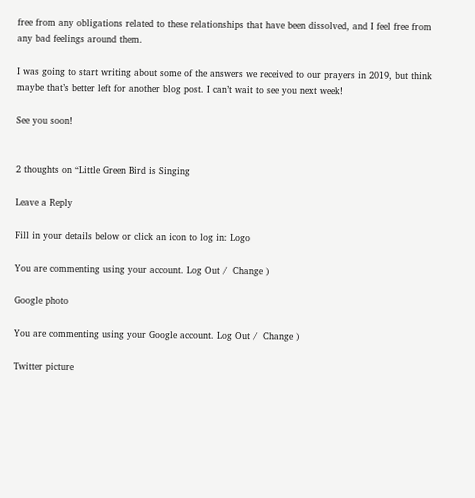free from any obligations related to these relationships that have been dissolved, and I feel free from any bad feelings around them.

I was going to start writing about some of the answers we received to our prayers in 2019, but think maybe that’s better left for another blog post. I can’t wait to see you next week!

See you soon!


2 thoughts on “Little Green Bird is Singing

Leave a Reply

Fill in your details below or click an icon to log in: Logo

You are commenting using your account. Log Out /  Change )

Google photo

You are commenting using your Google account. Log Out /  Change )

Twitter picture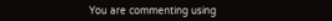You are commenting using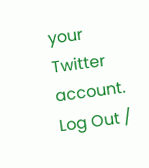your Twitter account. Log Out /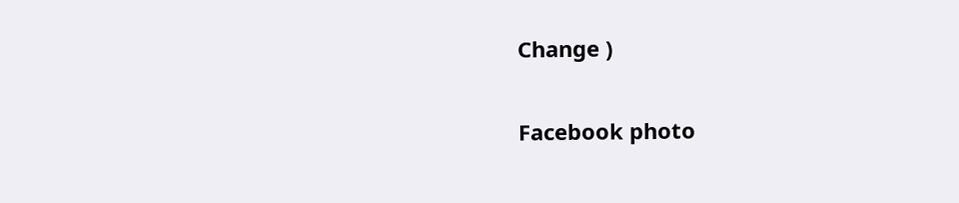Change )

Facebook photo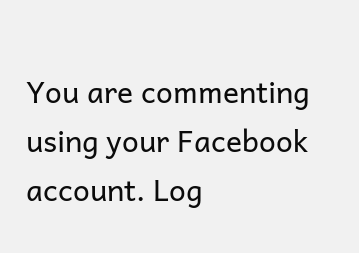You are commenting using your Facebook account. Log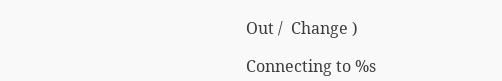Out /  Change )

Connecting to %s